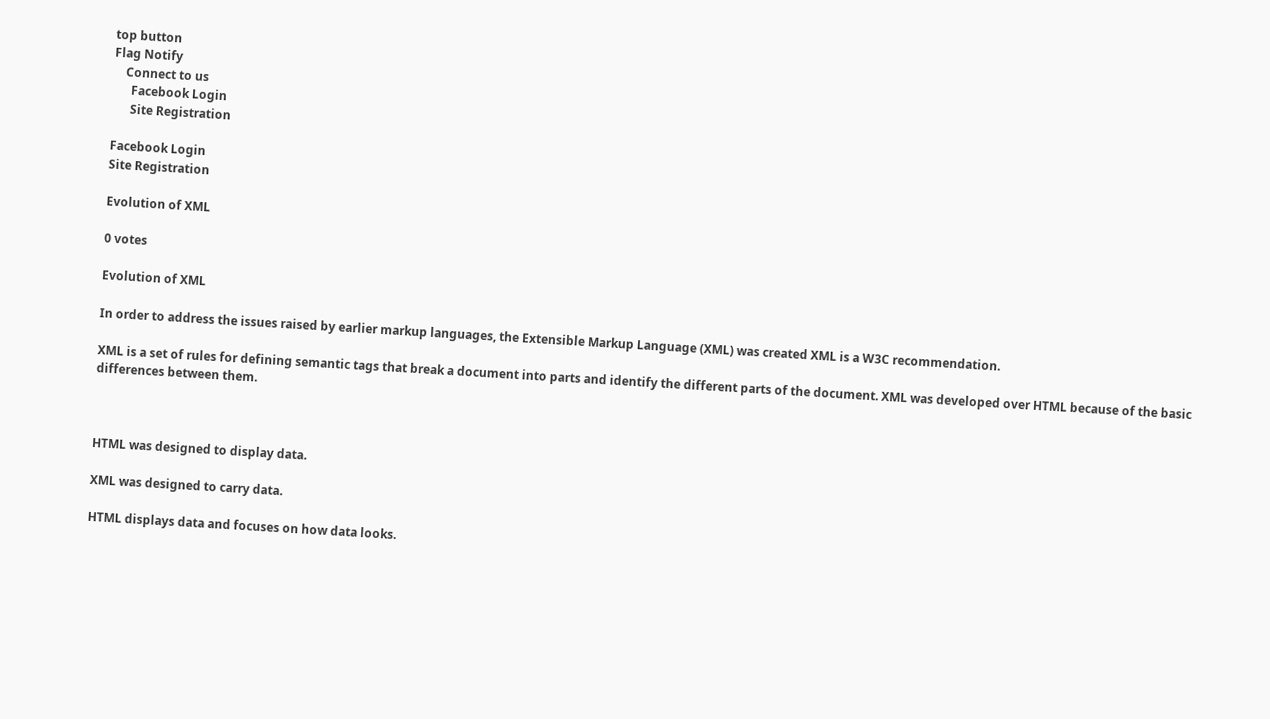top button
Flag Notify
    Connect to us
      Facebook Login
      Site Registration

Facebook Login
Site Registration

Evolution of XML

0 votes

Evolution of XML

In order to address the issues raised by earlier markup languages, the Extensible Markup Language (XML) was created XML is a W3C recommendation.

XML is a set of rules for defining semantic tags that break a document into parts and identify the different parts of the document. XML was developed over HTML because of the basic differences between them.



HTML was designed to display data.

XML was designed to carry data.

HTML displays data and focuses on how data looks.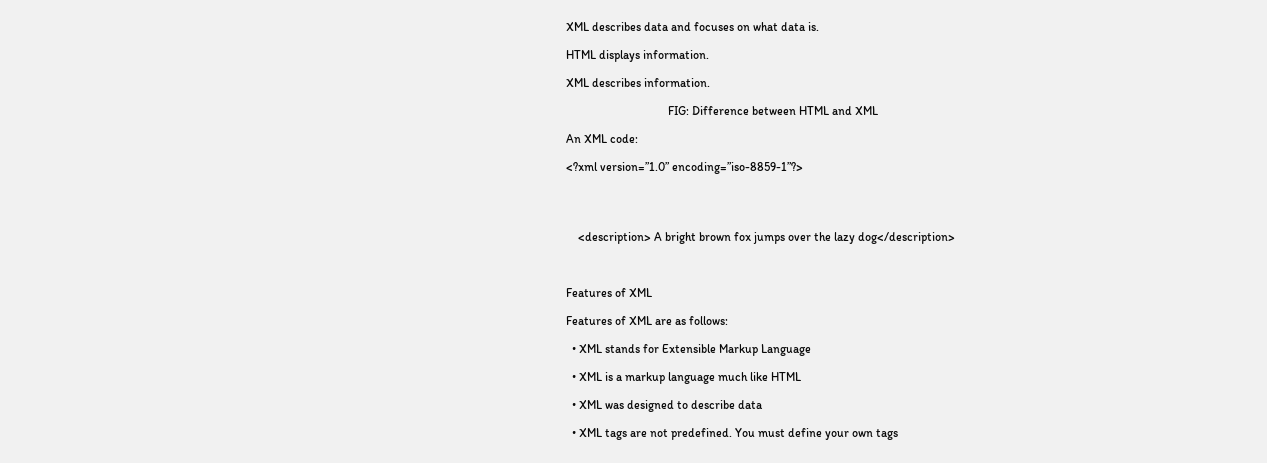XML describes data and focuses on what data is.

HTML displays information.

XML describes information.

                                  FIG: Difference between HTML and XML

An XML code:

<?xml version=”1.0” encoding=”iso-8859-1”?>




    <description> A bright brown fox jumps over the lazy dog</description>



Features of XML

Features of XML are as follows:

  • XML stands for Extensible Markup Language

  • XML is a markup language much like HTML

  • XML was designed to describe data

  • XML tags are not predefined. You must define your own tags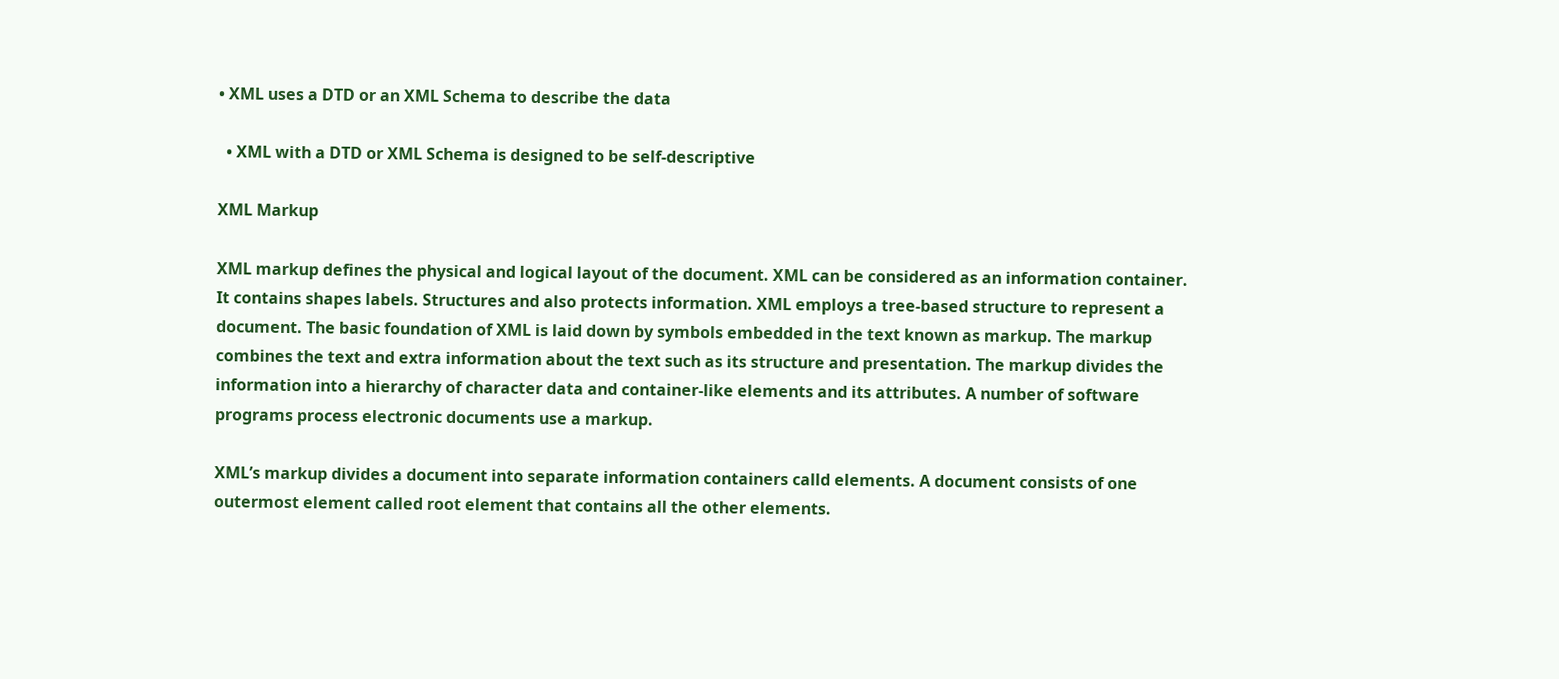• XML uses a DTD or an XML Schema to describe the data

  • XML with a DTD or XML Schema is designed to be self-descriptive

XML Markup

XML markup defines the physical and logical layout of the document. XML can be considered as an information container. It contains shapes labels. Structures and also protects information. XML employs a tree-based structure to represent a document. The basic foundation of XML is laid down by symbols embedded in the text known as markup. The markup combines the text and extra information about the text such as its structure and presentation. The markup divides the information into a hierarchy of character data and container-like elements and its attributes. A number of software programs process electronic documents use a markup.

XML’s markup divides a document into separate information containers calld elements. A document consists of one outermost element called root element that contains all the other elements.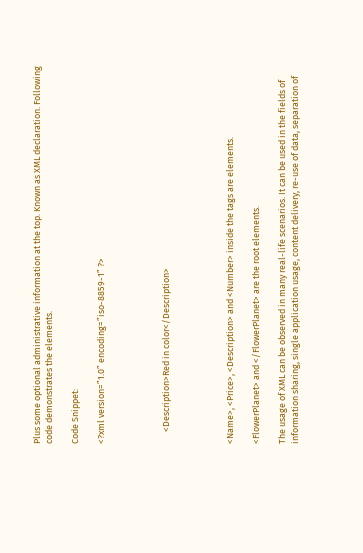Plus some optional administrative information at the top. Known as XML declaration. Following code demonstrates the elements.

Code Snippet:

<?xml version=”1.0” encoding=”iso-8859-1” ?>




      <Description>Red in color</Description>




<Name>, <Price>, <Description> and <Number> inside the tags are elements.

<FlowerPlanet> and </FlowerPlanet> are the root elements.

The usage of XML can be observed in many real-life scenarios. It can be used in the fields of information sharing, single application usage, content delivery, re-use of data, separation of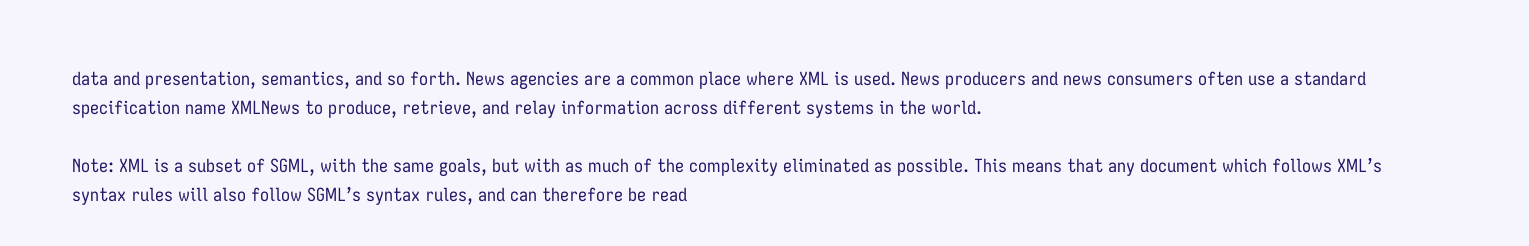data and presentation, semantics, and so forth. News agencies are a common place where XML is used. News producers and news consumers often use a standard specification name XMLNews to produce, retrieve, and relay information across different systems in the world.

Note: XML is a subset of SGML, with the same goals, but with as much of the complexity eliminated as possible. This means that any document which follows XML’s syntax rules will also follow SGML’s syntax rules, and can therefore be read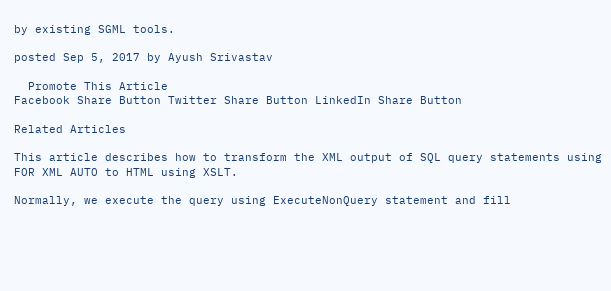by existing SGML tools.

posted Sep 5, 2017 by Ayush Srivastav

  Promote This Article
Facebook Share Button Twitter Share Button LinkedIn Share Button

Related Articles

This article describes how to transform the XML output of SQL query statements using FOR XML AUTO to HTML using XSLT.

Normally, we execute the query using ExecuteNonQuery statement and fill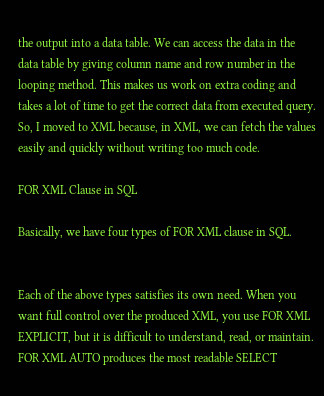the output into a data table. We can access the data in the data table by giving column name and row number in the looping method. This makes us work on extra coding and takes a lot of time to get the correct data from executed query. So, I moved to XML because, in XML, we can fetch the values easily and quickly without writing too much code.

FOR XML Clause in SQL

Basically, we have four types of FOR XML clause in SQL.


Each of the above types satisfies its own need. When you want full control over the produced XML, you use FOR XML EXPLICIT, but it is difficult to understand, read, or maintain. FOR XML AUTO produces the most readable SELECT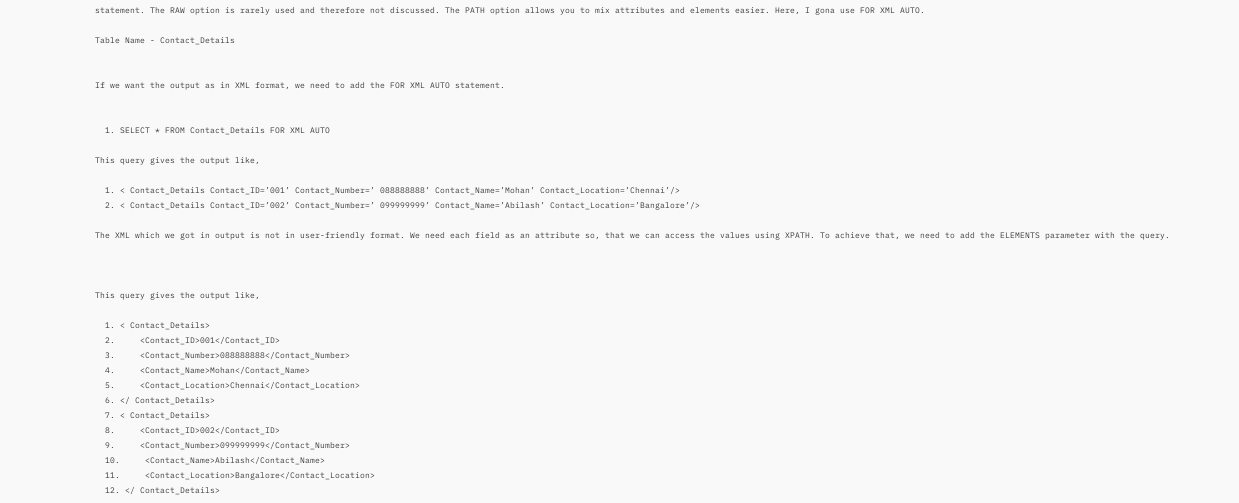statement. The RAW option is rarely used and therefore not discussed. The PATH option allows you to mix attributes and elements easier. Here, I gona use FOR XML AUTO.

Table Name - Contact_Details


If we want the output as in XML format, we need to add the FOR XML AUTO statement.


  1. SELECT * FROM Contact_Details FOR XML AUTO

This query gives the output like,

  1. < Contact_Details Contact_ID=’001’ Contact_Number=’ 088888888’ Contact_Name=’Mohan’ Contact_Location=’Chennai’/>
  2. < Contact_Details Contact_ID=’002’ Contact_Number=’ 099999999’ Contact_Name=’Abilash’ Contact_Location=’Bangalore’/>

The XML which we got in output is not in user-friendly format. We need each field as an attribute so, that we can access the values using XPATH. To achieve that, we need to add the ELEMENTS parameter with the query.



This query gives the output like,

  1. < Contact_Details>
  2.     <Contact_ID>001</Contact_ID>
  3.     <Contact_Number>088888888</Contact_Number>
  4.     <Contact_Name>Mohan</Contact_Name>
  5.     <Contact_Location>Chennai</Contact_Location>
  6. </ Contact_Details>
  7. < Contact_Details>
  8.     <Contact_ID>002</Contact_ID>
  9.     <Contact_Number>099999999</Contact_Number>
  10.     <Contact_Name>Abilash</Contact_Name>
  11.     <Contact_Location>Bangalore</Contact_Location>
  12. </ Contact_Details>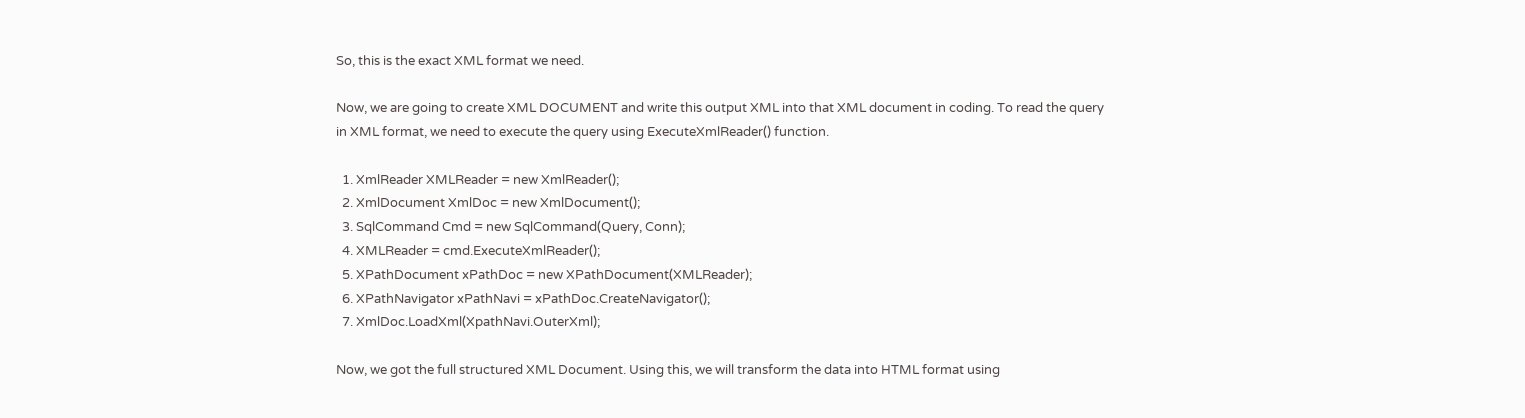So, this is the exact XML format we need.

Now, we are going to create XML DOCUMENT and write this output XML into that XML document in coding. To read the query in XML format, we need to execute the query using ExecuteXmlReader() function.

  1. XmlReader XMLReader = new XmlReader();
  2. XmlDocument XmlDoc = new XmlDocument();
  3. SqlCommand Cmd = new SqlCommand(Query, Conn);
  4. XMLReader = cmd.ExecuteXmlReader();
  5. XPathDocument xPathDoc = new XPathDocument(XMLReader);
  6. XPathNavigator xPathNavi = xPathDoc.CreateNavigator();
  7. XmlDoc.LoadXml(XpathNavi.OuterXml);

Now, we got the full structured XML Document. Using this, we will transform the data into HTML format using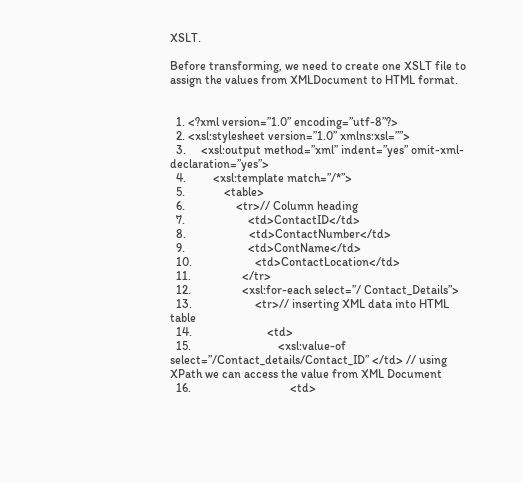XSLT.

Before transforming, we need to create one XSLT file to assign the values from XMLDocument to HTML format.


  1. <?xml version=”1.0” encoding=”utf-8”?>
  2. <xsl:stylesheet version=”1.0” xmlns:xsl=””>
  3.     <xsl:output method=”xml” indent=”yes” omit-xml-declaration=”yes”>
  4.         <xsl:template match=”/*”>
  5.             <table>
  6.                 <tr>// Column heading
  7.                     <td>ContactID</td>
  8.                     <td>ContactNumber</td>
  9.                     <td>ContName</td>
  10.                     <td>ContactLocation</td>
  11.                 </tr>
  12.                 <xsl:for-each select=”/ Contact_Details”>
  13.                     <tr>// inserting XML data into HTML table
  14.                         <td>
  15.                             <xsl:value-of select=”/Contact_details/Contact_ID” </td> // using XPath we can access the value from XML Document
  16.                                 <td>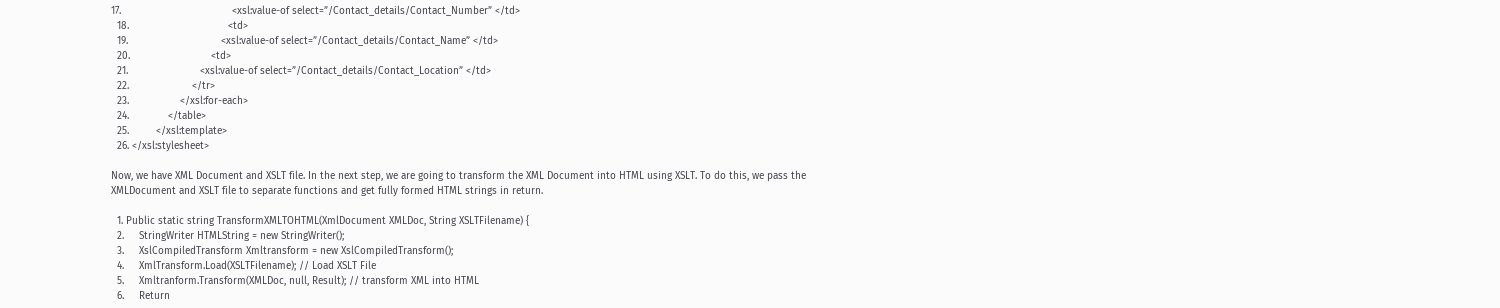17.                                     <xsl:value-of select=”/Contact_details/Contact_Number” </td>
  18.                                 <td>
  19.                               <xsl:value-of select=”/Contact_details/Contact_Name” </td>
  20.                           <td>
  21.                        <xsl:value-of select=”/Contact_details/Contact_Location” </td>
  22.                     </tr>
  23.                 </xsl:for-each>
  24.             </table>
  25.         </xsl:template>
  26. </xsl:stylesheet>

Now, we have XML Document and XSLT file. In the next step, we are going to transform the XML Document into HTML using XSLT. To do this, we pass the XMLDocument and XSLT file to separate functions and get fully formed HTML strings in return.

  1. Public static string TransformXMLTOHTML(XmlDocument XMLDoc, String XSLTFilename) {
  2.     StringWriter HTMLString = new StringWriter();
  3.     XslCompiledTransform Xmltransform = new XslCompiledTransform();
  4.     XmlTransform.Load(XSLTFilename); // Load XSLT File
  5.     Xmltranform.Transform(XMLDoc, null, Result); // transform XML into HTML
  6.     Return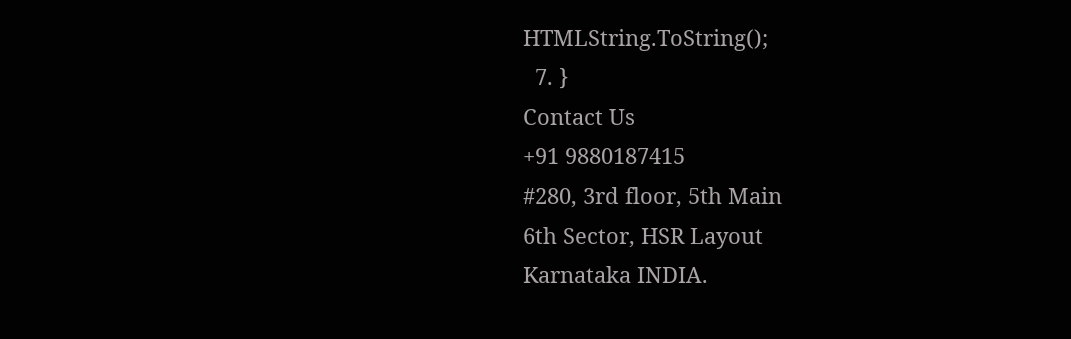HTMLString.ToString();
  7. }
Contact Us
+91 9880187415
#280, 3rd floor, 5th Main
6th Sector, HSR Layout
Karnataka INDIA.